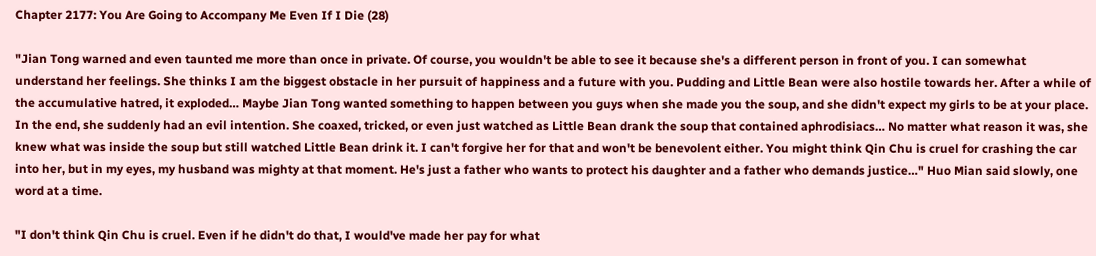Chapter 2177: You Are Going to Accompany Me Even If I Die (28)

"Jian Tong warned and even taunted me more than once in private. Of course, you wouldn't be able to see it because she's a different person in front of you. I can somewhat understand her feelings. She thinks I am the biggest obstacle in her pursuit of happiness and a future with you. Pudding and Little Bean were also hostile towards her. After a while of the accumulative hatred, it exploded… Maybe Jian Tong wanted something to happen between you guys when she made you the soup, and she didn't expect my girls to be at your place. In the end, she suddenly had an evil intention. She coaxed, tricked, or even just watched as Little Bean drank the soup that contained aphrodisiacs… No matter what reason it was, she knew what was inside the soup but still watched Little Bean drink it. I can't forgive her for that and won't be benevolent either. You might think Qin Chu is cruel for crashing the car into her, but in my eyes, my husband was mighty at that moment. He's just a father who wants to protect his daughter and a father who demands justice…" Huo Mian said slowly, one word at a time.

"I don't think Qin Chu is cruel. Even if he didn't do that, I would've made her pay for what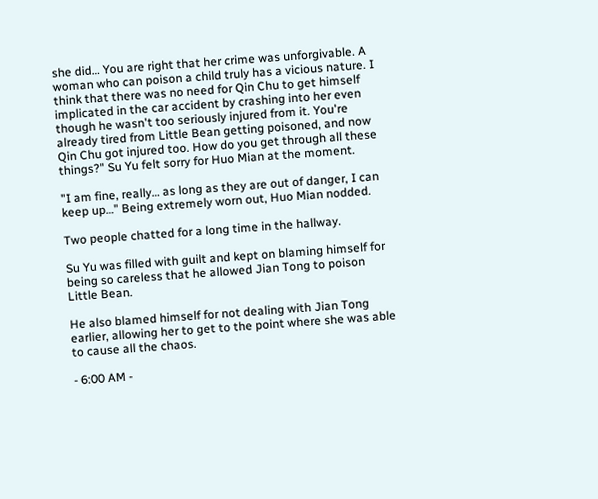she did… You are right that her crime was unforgivable. A woman who can poison a child truly has a vicious nature. I think that there was no need for Qin Chu to get himself implicated in the car accident by crashing into her even though he wasn't too seriously injured from it. You're already tired from Little Bean getting poisoned, and now Qin Chu got injured too. How do you get through all these things?" Su Yu felt sorry for Huo Mian at the moment.

"I am fine, really… as long as they are out of danger, I can keep up…" Being extremely worn out, Huo Mian nodded.

Two people chatted for a long time in the hallway.

Su Yu was filled with guilt and kept on blaming himself for being so careless that he allowed Jian Tong to poison Little Bean.

He also blamed himself for not dealing with Jian Tong earlier, allowing her to get to the point where she was able to cause all the chaos.

- 6:00 AM -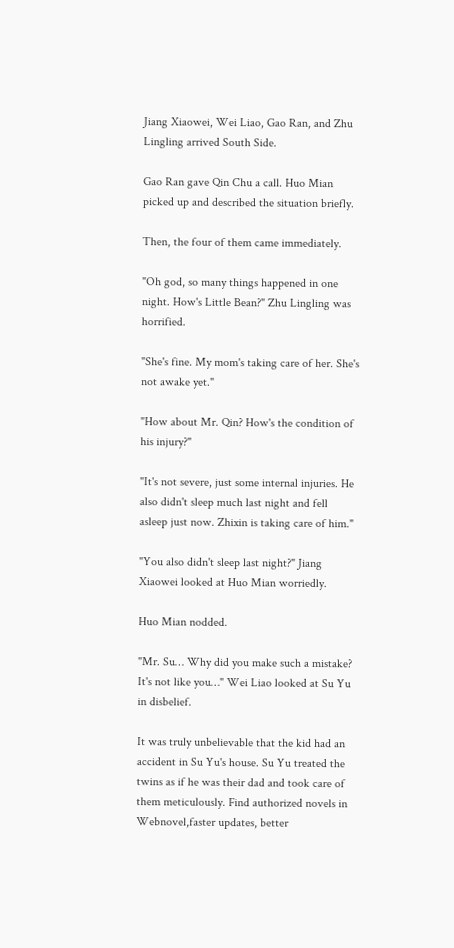Jiang Xiaowei, Wei Liao, Gao Ran, and Zhu Lingling arrived South Side.

Gao Ran gave Qin Chu a call. Huo Mian picked up and described the situation briefly.

Then, the four of them came immediately.

"Oh god, so many things happened in one night. How's Little Bean?" Zhu Lingling was horrified.

"She's fine. My mom's taking care of her. She's not awake yet."

"How about Mr. Qin? How's the condition of his injury?"

"It's not severe, just some internal injuries. He also didn't sleep much last night and fell asleep just now. Zhixin is taking care of him."

"You also didn't sleep last night?" Jiang Xiaowei looked at Huo Mian worriedly.

Huo Mian nodded.

"Mr. Su… Why did you make such a mistake? It's not like you…" Wei Liao looked at Su Yu in disbelief.

It was truly unbelievable that the kid had an accident in Su Yu's house. Su Yu treated the twins as if he was their dad and took care of them meticulously. Find authorized novels in Webnovel,faster updates, better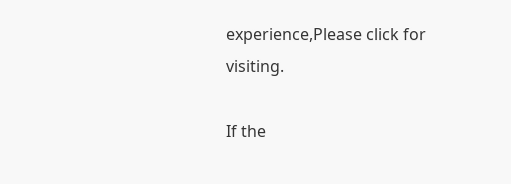experience,Please click for visiting.

If the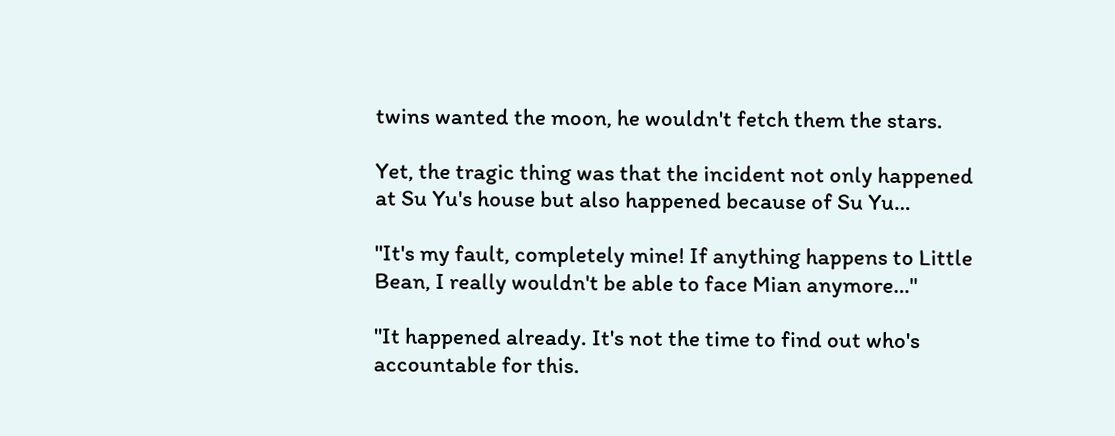twins wanted the moon, he wouldn't fetch them the stars.

Yet, the tragic thing was that the incident not only happened at Su Yu's house but also happened because of Su Yu…

"It's my fault, completely mine! If anything happens to Little Bean, I really wouldn't be able to face Mian anymore…"

"It happened already. It's not the time to find out who's accountable for this.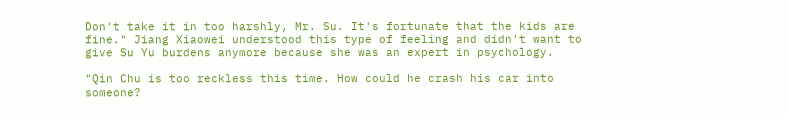Don't take it in too harshly, Mr. Su. It's fortunate that the kids are fine." Jiang Xiaowei understood this type of feeling and didn't want to give Su Yu burdens anymore because she was an expert in psychology.

"Qin Chu is too reckless this time. How could he crash his car into someone?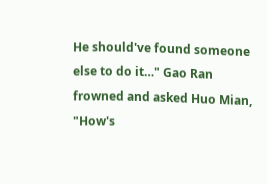He should've found someone else to do it…" Gao Ran frowned and asked Huo Mian, "How's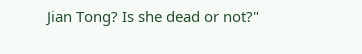Jian Tong? Is she dead or not?"